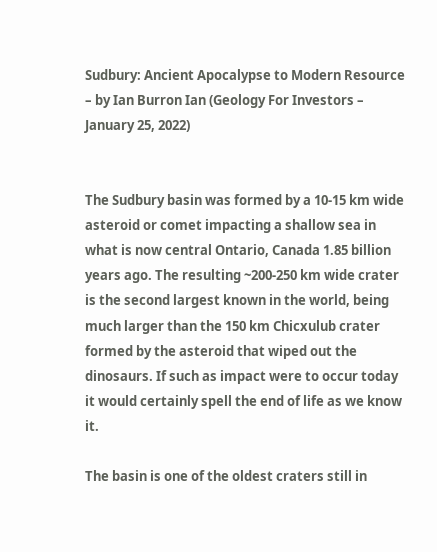Sudbury: Ancient Apocalypse to Modern Resource – by Ian Burron Ian (Geology For Investors – January 25, 2022)


The Sudbury basin was formed by a 10-15 km wide asteroid or comet impacting a shallow sea in what is now central Ontario, Canada 1.85 billion years ago. The resulting ~200-250 km wide crater is the second largest known in the world, being much larger than the 150 km Chicxulub crater formed by the asteroid that wiped out the dinosaurs. If such as impact were to occur today it would certainly spell the end of life as we know it.

The basin is one of the oldest craters still in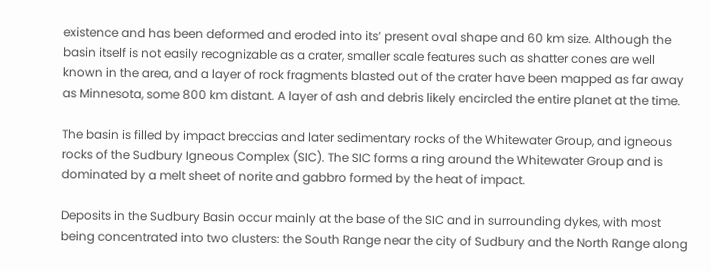existence and has been deformed and eroded into its’ present oval shape and 60 km size. Although the basin itself is not easily recognizable as a crater, smaller scale features such as shatter cones are well known in the area, and a layer of rock fragments blasted out of the crater have been mapped as far away as Minnesota, some 800 km distant. A layer of ash and debris likely encircled the entire planet at the time.

The basin is filled by impact breccias and later sedimentary rocks of the Whitewater Group, and igneous rocks of the Sudbury Igneous Complex (SIC). The SIC forms a ring around the Whitewater Group and is dominated by a melt sheet of norite and gabbro formed by the heat of impact.

Deposits in the Sudbury Basin occur mainly at the base of the SIC and in surrounding dykes, with most being concentrated into two clusters: the South Range near the city of Sudbury and the North Range along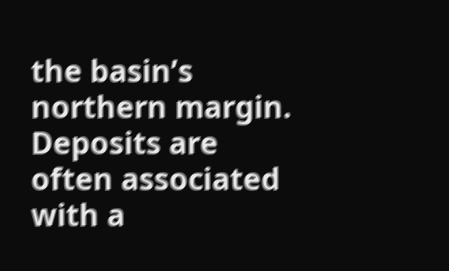the basin’s northern margin. Deposits are often associated with a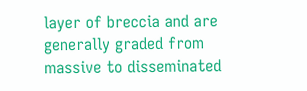layer of breccia and are generally graded from massive to disseminated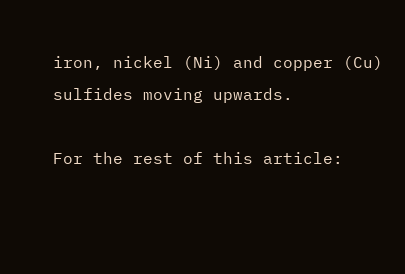iron, nickel (Ni) and copper (Cu) sulfides moving upwards.

For the rest of this article: